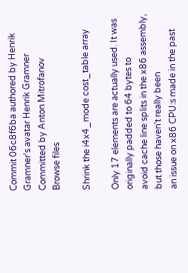Commit 06c8f6ba authored by Henrik Gramner's avatar Henrik Gramner Committed by Anton Mitrofanov
Browse files

Shrink the i4x4_mode cost_table array

Only 17 elements are actually used. It was originally padded to 64 bytes to
avoid cache line splits in the x86 assembly, but those haven't really been
an issue on x86 CPU:s made in the past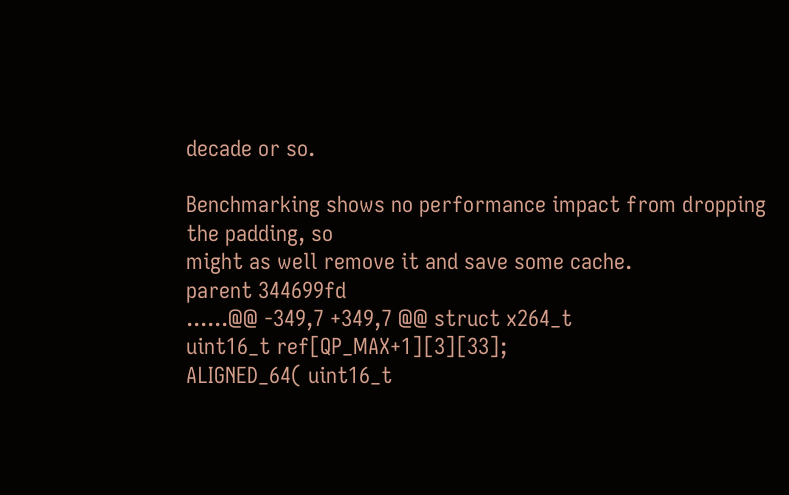decade or so.

Benchmarking shows no performance impact from dropping the padding, so
might as well remove it and save some cache.
parent 344699fd
......@@ -349,7 +349,7 @@ struct x264_t
uint16_t ref[QP_MAX+1][3][33];
ALIGNED_64( uint16_t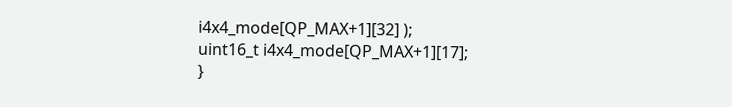i4x4_mode[QP_MAX+1][32] );
uint16_t i4x4_mode[QP_MAX+1][17];
}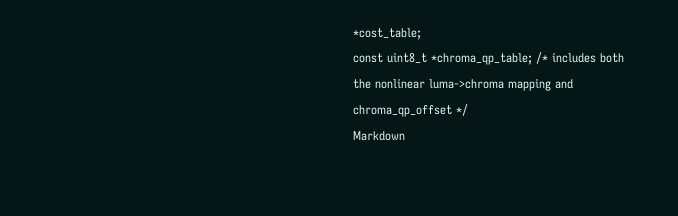*cost_table;
const uint8_t *chroma_qp_table; /* includes both the nonlinear luma->chroma mapping and chroma_qp_offset */
Markdown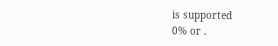is supported
0% or .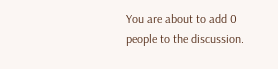You are about to add 0 people to the discussion.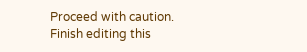Proceed with caution.
Finish editing this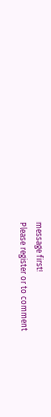message first!
Please register or to comment